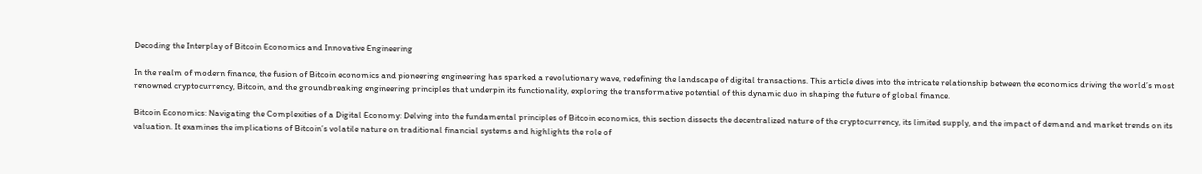Decoding the Interplay of Bitcoin Economics and Innovative Engineering

In the realm of modern finance, the fusion of Bitcoin economics and pioneering engineering has sparked a revolutionary wave, redefining the landscape of digital transactions. This article dives into the intricate relationship between the economics driving the world’s most renowned cryptocurrency, Bitcoin, and the groundbreaking engineering principles that underpin its functionality, exploring the transformative potential of this dynamic duo in shaping the future of global finance.

Bitcoin Economics: Navigating the Complexities of a Digital Economy: Delving into the fundamental principles of Bitcoin economics, this section dissects the decentralized nature of the cryptocurrency, its limited supply, and the impact of demand and market trends on its valuation. It examines the implications of Bitcoin’s volatile nature on traditional financial systems and highlights the role of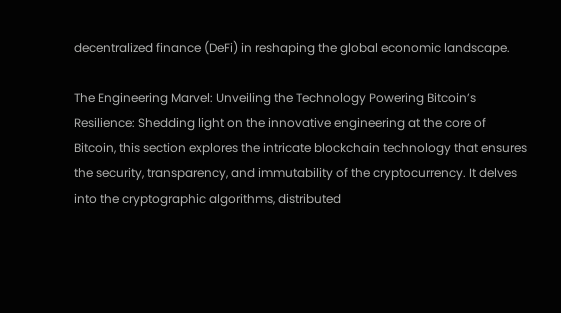decentralized finance (DeFi) in reshaping the global economic landscape.

The Engineering Marvel: Unveiling the Technology Powering Bitcoin’s Resilience: Shedding light on the innovative engineering at the core of Bitcoin, this section explores the intricate blockchain technology that ensures the security, transparency, and immutability of the cryptocurrency. It delves into the cryptographic algorithms, distributed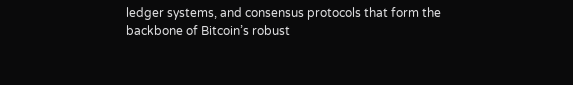ledger systems, and consensus protocols that form the backbone of Bitcoin’s robust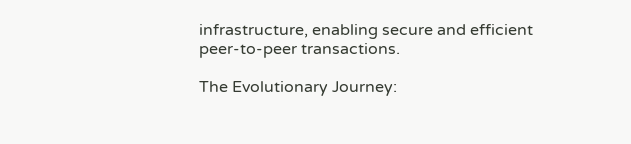infrastructure, enabling secure and efficient peer-to-peer transactions.

The Evolutionary Journey: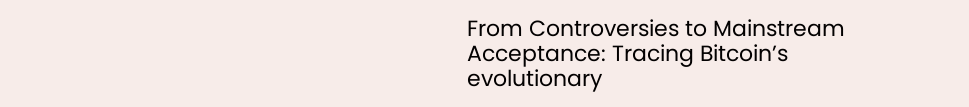From Controversies to Mainstream Acceptance: Tracing Bitcoin’s evolutionary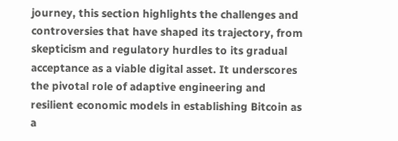journey, this section highlights the challenges and controversies that have shaped its trajectory, from skepticism and regulatory hurdles to its gradual acceptance as a viable digital asset. It underscores the pivotal role of adaptive engineering and resilient economic models in establishing Bitcoin as a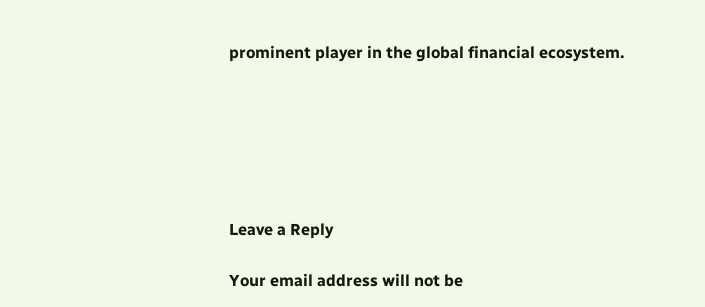prominent player in the global financial ecosystem.






Leave a Reply

Your email address will not be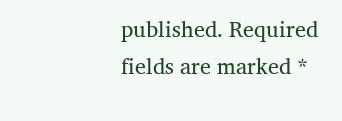published. Required fields are marked *